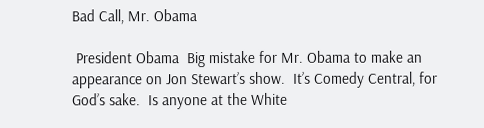Bad Call, Mr. Obama

 President Obama  Big mistake for Mr. Obama to make an appearance on Jon Stewart’s show.  It’s Comedy Central, for God’s sake.  Is anyone at the White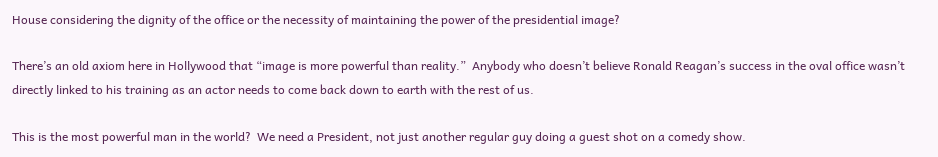House considering the dignity of the office or the necessity of maintaining the power of the presidential image?

There’s an old axiom here in Hollywood that “image is more powerful than reality.”  Anybody who doesn’t believe Ronald Reagan’s success in the oval office wasn’t directly linked to his training as an actor needs to come back down to earth with the rest of us.

This is the most powerful man in the world?  We need a President, not just another regular guy doing a guest shot on a comedy show.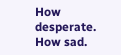How desperate.  How sad.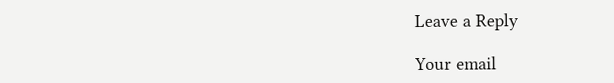Leave a Reply

Your email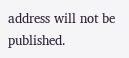address will not be published.